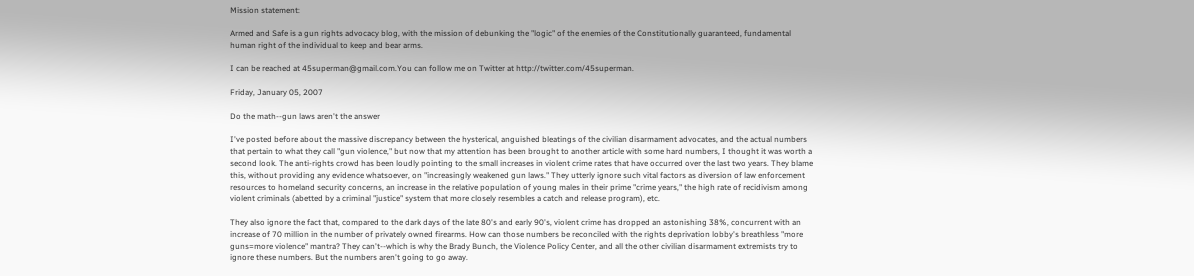Mission statement:

Armed and Safe is a gun rights advocacy blog, with the mission of debunking the "logic" of the enemies of the Constitutionally guaranteed, fundamental human right of the individual to keep and bear arms.

I can be reached at 45superman@gmail.com.You can follow me on Twitter at http://twitter.com/45superman.

Friday, January 05, 2007

Do the math--gun laws aren't the answer

I've posted before about the massive discrepancy between the hysterical, anguished bleatings of the civilian disarmament advocates, and the actual numbers that pertain to what they call "gun violence," but now that my attention has been brought to another article with some hard numbers, I thought it was worth a second look. The anti-rights crowd has been loudly pointing to the small increases in violent crime rates that have occurred over the last two years. They blame this, without providing any evidence whatsoever, on "increasingly weakened gun laws." They utterly ignore such vital factors as diversion of law enforcement resources to homeland security concerns, an increase in the relative population of young males in their prime "crime years," the high rate of recidivism among violent criminals (abetted by a criminal "justice" system that more closely resembles a catch and release program), etc.

They also ignore the fact that, compared to the dark days of the late 80's and early 90's, violent crime has dropped an astonishing 38%, concurrent with an increase of 70 million in the number of privately owned firearms. How can those numbers be reconciled with the rights deprivation lobby's breathless "more guns=more violence" mantra? They can't--which is why the Brady Bunch, the Violence Policy Center, and all the other civilian disarmament extremists try to ignore these numbers. But the numbers aren't going to go away.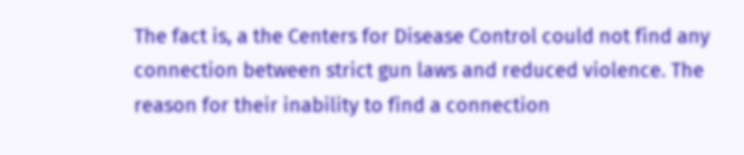The fact is, a the Centers for Disease Control could not find any connection between strict gun laws and reduced violence. The reason for their inability to find a connection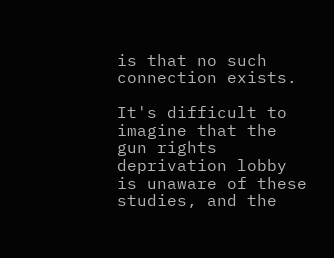is that no such connection exists.

It's difficult to imagine that the gun rights deprivation lobby is unaware of these studies, and the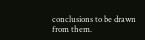conclusions to be drawn from them.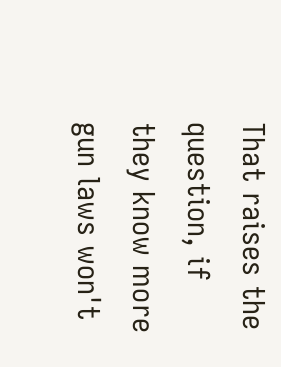That raises the question, if they know more gun laws won't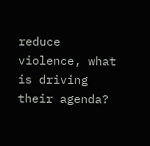reduce violence, what is driving their agenda?